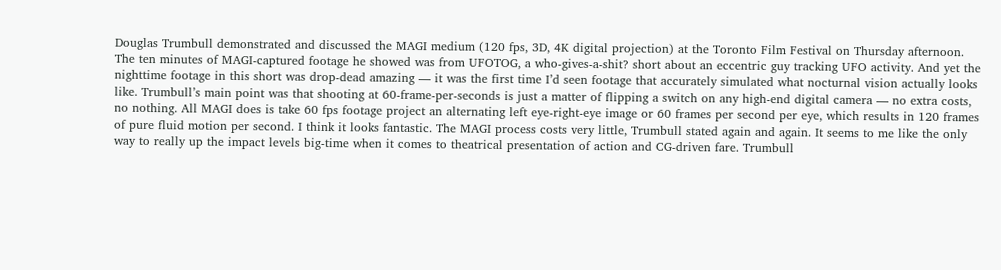Douglas Trumbull demonstrated and discussed the MAGI medium (120 fps, 3D, 4K digital projection) at the Toronto Film Festival on Thursday afternoon. The ten minutes of MAGI-captured footage he showed was from UFOTOG, a who-gives-a-shit? short about an eccentric guy tracking UFO activity. And yet the nighttime footage in this short was drop-dead amazing — it was the first time I’d seen footage that accurately simulated what nocturnal vision actually looks like. Trumbull’s main point was that shooting at 60-frame-per-seconds is just a matter of flipping a switch on any high-end digital camera — no extra costs, no nothing. All MAGI does is take 60 fps footage project an alternating left eye-right-eye image or 60 frames per second per eye, which results in 120 frames of pure fluid motion per second. I think it looks fantastic. The MAGI process costs very little, Trumbull stated again and again. It seems to me like the only way to really up the impact levels big-time when it comes to theatrical presentation of action and CG-driven fare. Trumbull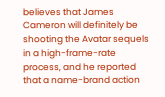believes that James Cameron will definitely be shooting the Avatar sequels in a high-frame-rate process, and he reported that a name-brand action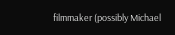filmmaker (possibly Michael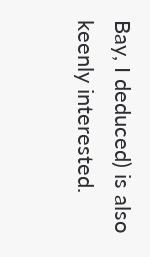Bay, I deduced) is also keenly interested.